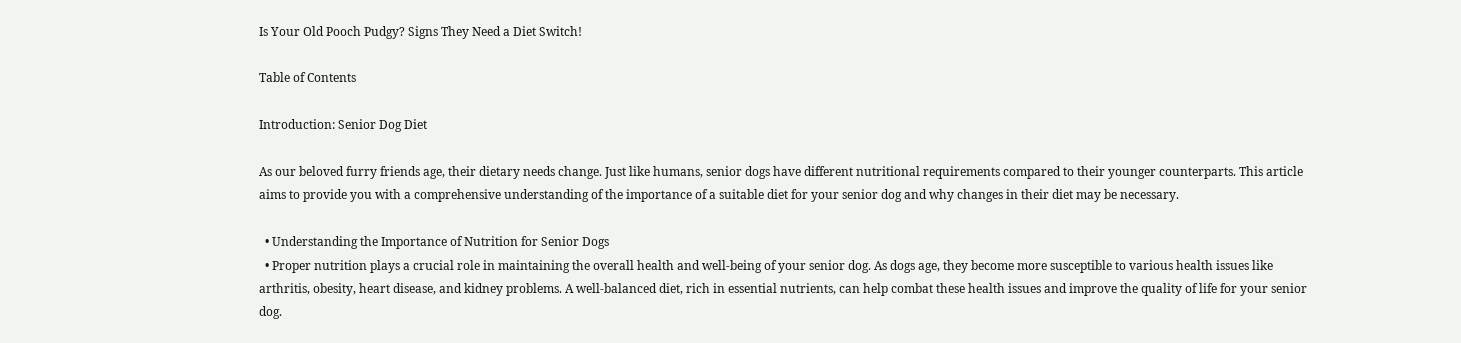Is Your Old Pooch Pudgy? Signs They Need a Diet Switch!

Table of Contents

Introduction: Senior Dog Diet

As our beloved furry friends age, their dietary needs change. Just like humans, senior dogs have different nutritional requirements compared to their younger counterparts. This article aims to provide you with a comprehensive understanding of the importance of a suitable diet for your senior dog and why changes in their diet may be necessary.

  • Understanding the Importance of Nutrition for Senior Dogs
  • Proper nutrition plays a crucial role in maintaining the overall health and well-being of your senior dog. As dogs age, they become more susceptible to various health issues like arthritis, obesity, heart disease, and kidney problems. A well-balanced diet, rich in essential nutrients, can help combat these health issues and improve the quality of life for your senior dog.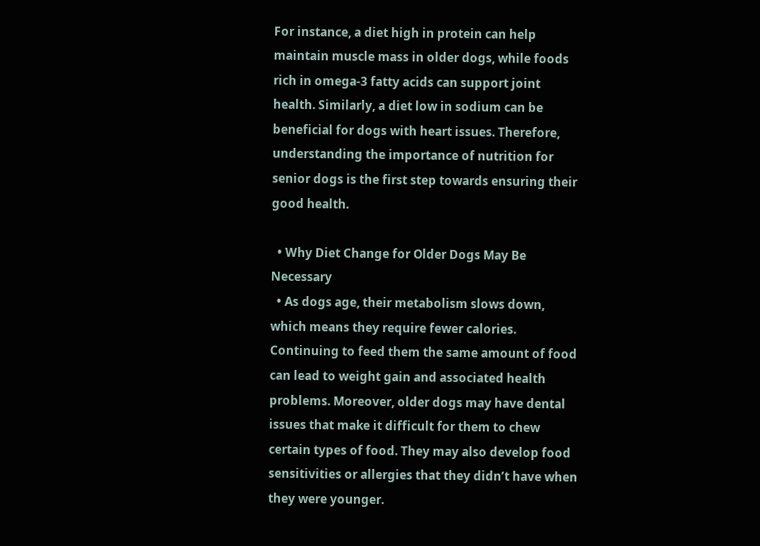For instance, a diet high in protein can help maintain muscle mass in older dogs, while foods rich in omega-3 fatty acids can support joint health. Similarly, a diet low in sodium can be beneficial for dogs with heart issues. Therefore, understanding the importance of nutrition for senior dogs is the first step towards ensuring their good health.

  • Why Diet Change for Older Dogs May Be Necessary
  • As dogs age, their metabolism slows down, which means they require fewer calories. Continuing to feed them the same amount of food can lead to weight gain and associated health problems. Moreover, older dogs may have dental issues that make it difficult for them to chew certain types of food. They may also develop food sensitivities or allergies that they didn’t have when they were younger.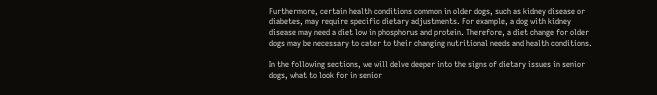Furthermore, certain health conditions common in older dogs, such as kidney disease or diabetes, may require specific dietary adjustments. For example, a dog with kidney disease may need a diet low in phosphorus and protein. Therefore, a diet change for older dogs may be necessary to cater to their changing nutritional needs and health conditions.

In the following sections, we will delve deeper into the signs of dietary issues in senior dogs, what to look for in senior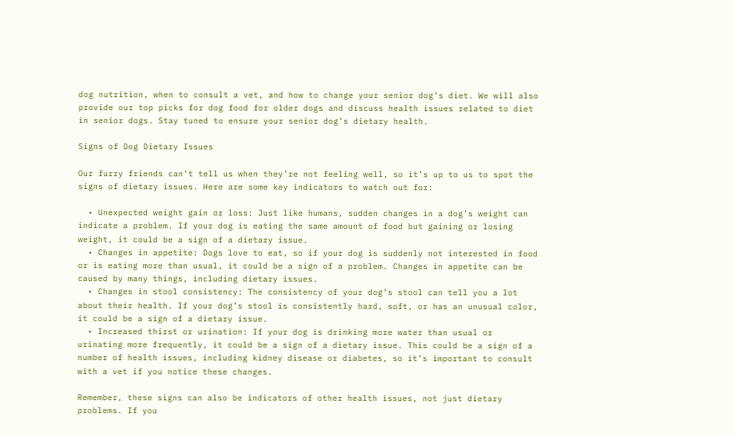dog nutrition, when to consult a vet, and how to change your senior dog’s diet. We will also provide our top picks for dog food for older dogs and discuss health issues related to diet in senior dogs. Stay tuned to ensure your senior dog’s dietary health.

Signs of Dog Dietary Issues

Our furry friends can’t tell us when they’re not feeling well, so it’s up to us to spot the signs of dietary issues. Here are some key indicators to watch out for:

  • Unexpected weight gain or loss: Just like humans, sudden changes in a dog’s weight can indicate a problem. If your dog is eating the same amount of food but gaining or losing weight, it could be a sign of a dietary issue.
  • Changes in appetite: Dogs love to eat, so if your dog is suddenly not interested in food or is eating more than usual, it could be a sign of a problem. Changes in appetite can be caused by many things, including dietary issues.
  • Changes in stool consistency: The consistency of your dog’s stool can tell you a lot about their health. If your dog’s stool is consistently hard, soft, or has an unusual color, it could be a sign of a dietary issue.
  • Increased thirst or urination: If your dog is drinking more water than usual or urinating more frequently, it could be a sign of a dietary issue. This could be a sign of a number of health issues, including kidney disease or diabetes, so it’s important to consult with a vet if you notice these changes.

Remember, these signs can also be indicators of other health issues, not just dietary problems. If you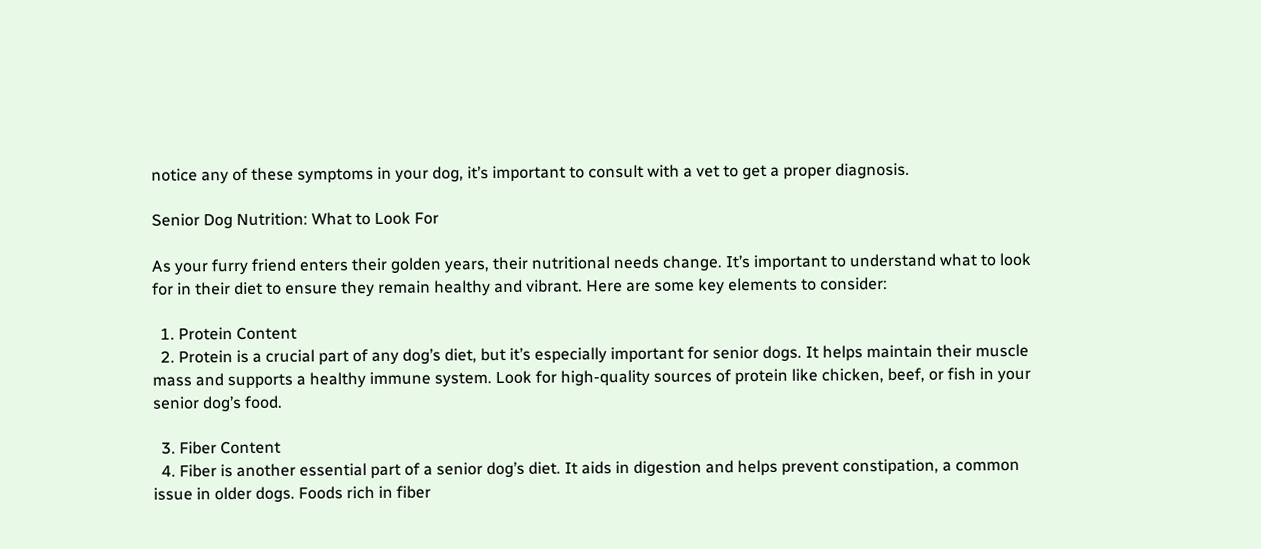notice any of these symptoms in your dog, it’s important to consult with a vet to get a proper diagnosis.

Senior Dog Nutrition: What to Look For

As your furry friend enters their golden years, their nutritional needs change. It’s important to understand what to look for in their diet to ensure they remain healthy and vibrant. Here are some key elements to consider:

  1. Protein Content
  2. Protein is a crucial part of any dog’s diet, but it’s especially important for senior dogs. It helps maintain their muscle mass and supports a healthy immune system. Look for high-quality sources of protein like chicken, beef, or fish in your senior dog’s food.

  3. Fiber Content
  4. Fiber is another essential part of a senior dog’s diet. It aids in digestion and helps prevent constipation, a common issue in older dogs. Foods rich in fiber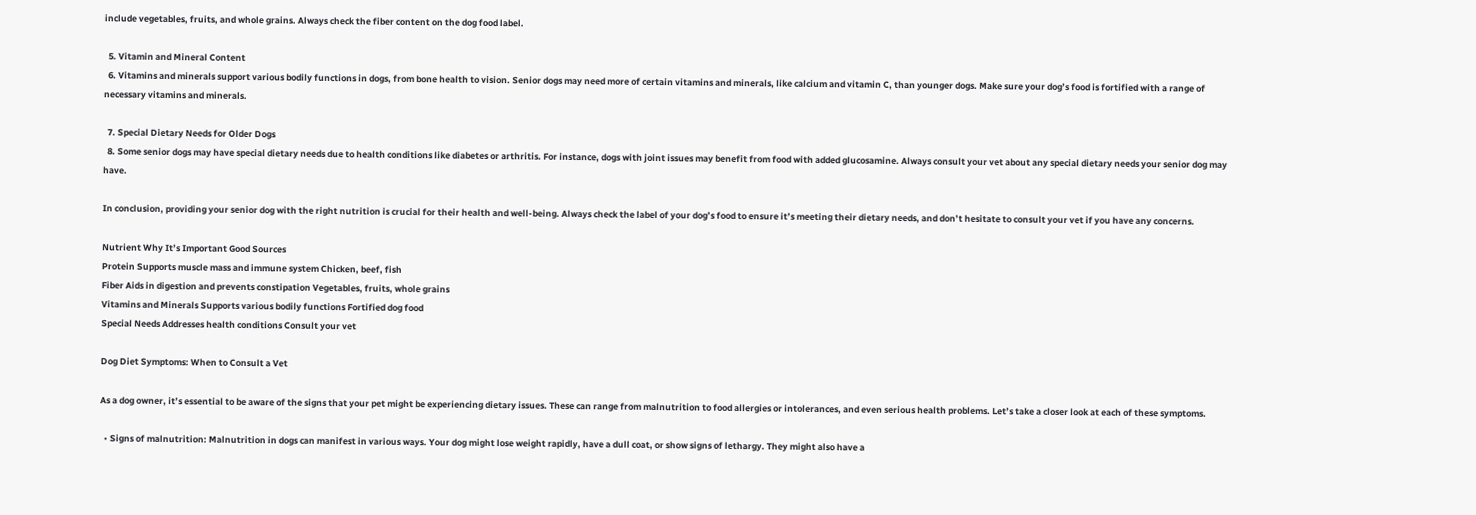include vegetables, fruits, and whole grains. Always check the fiber content on the dog food label.

  5. Vitamin and Mineral Content
  6. Vitamins and minerals support various bodily functions in dogs, from bone health to vision. Senior dogs may need more of certain vitamins and minerals, like calcium and vitamin C, than younger dogs. Make sure your dog’s food is fortified with a range of necessary vitamins and minerals.

  7. Special Dietary Needs for Older Dogs
  8. Some senior dogs may have special dietary needs due to health conditions like diabetes or arthritis. For instance, dogs with joint issues may benefit from food with added glucosamine. Always consult your vet about any special dietary needs your senior dog may have.

In conclusion, providing your senior dog with the right nutrition is crucial for their health and well-being. Always check the label of your dog’s food to ensure it’s meeting their dietary needs, and don’t hesitate to consult your vet if you have any concerns.

Nutrient Why It’s Important Good Sources
Protein Supports muscle mass and immune system Chicken, beef, fish
Fiber Aids in digestion and prevents constipation Vegetables, fruits, whole grains
Vitamins and Minerals Supports various bodily functions Fortified dog food
Special Needs Addresses health conditions Consult your vet

Dog Diet Symptoms: When to Consult a Vet

As a dog owner, it’s essential to be aware of the signs that your pet might be experiencing dietary issues. These can range from malnutrition to food allergies or intolerances, and even serious health problems. Let’s take a closer look at each of these symptoms.

  • Signs of malnutrition: Malnutrition in dogs can manifest in various ways. Your dog might lose weight rapidly, have a dull coat, or show signs of lethargy. They might also have a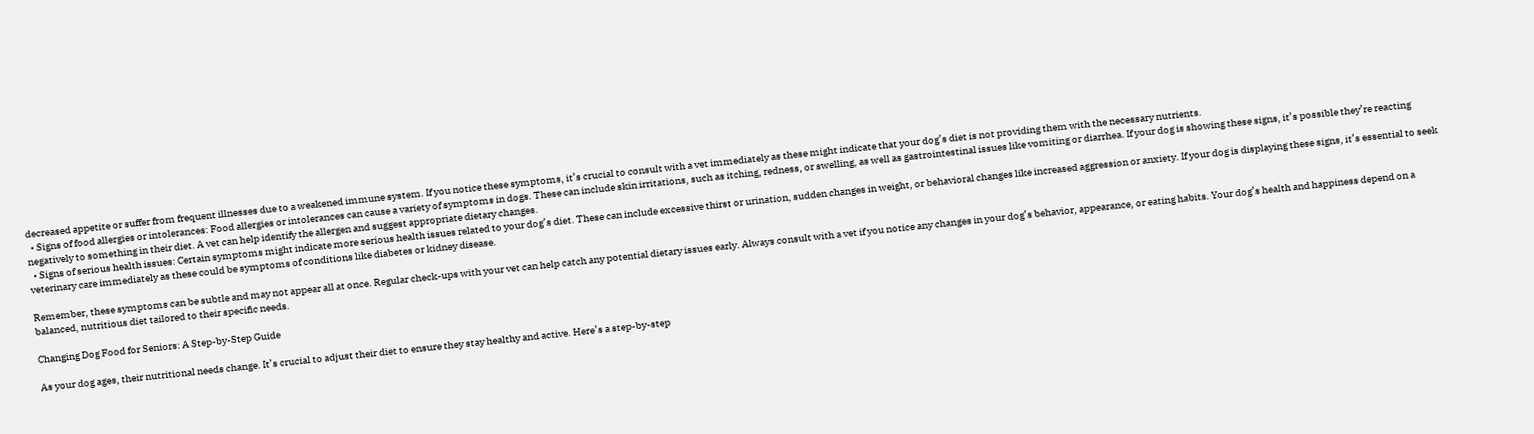decreased appetite or suffer from frequent illnesses due to a weakened immune system. If you notice these symptoms, it’s crucial to consult with a vet immediately as these might indicate that your dog’s diet is not providing them with the necessary nutrients.
  • Signs of food allergies or intolerances: Food allergies or intolerances can cause a variety of symptoms in dogs. These can include skin irritations, such as itching, redness, or swelling, as well as gastrointestinal issues like vomiting or diarrhea. If your dog is showing these signs, it’s possible they’re reacting negatively to something in their diet. A vet can help identify the allergen and suggest appropriate dietary changes.
  • Signs of serious health issues: Certain symptoms might indicate more serious health issues related to your dog’s diet. These can include excessive thirst or urination, sudden changes in weight, or behavioral changes like increased aggression or anxiety. If your dog is displaying these signs, it’s essential to seek veterinary care immediately as these could be symptoms of conditions like diabetes or kidney disease.

Remember, these symptoms can be subtle and may not appear all at once. Regular check-ups with your vet can help catch any potential dietary issues early. Always consult with a vet if you notice any changes in your dog’s behavior, appearance, or eating habits. Your dog’s health and happiness depend on a balanced, nutritious diet tailored to their specific needs.

Changing Dog Food for Seniors: A Step-by-Step Guide

As your dog ages, their nutritional needs change. It’s crucial to adjust their diet to ensure they stay healthy and active. Here’s a step-by-step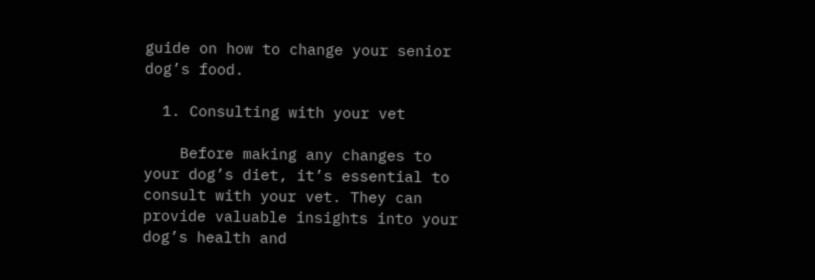guide on how to change your senior dog’s food.

  1. Consulting with your vet

    Before making any changes to your dog’s diet, it’s essential to consult with your vet. They can provide valuable insights into your dog’s health and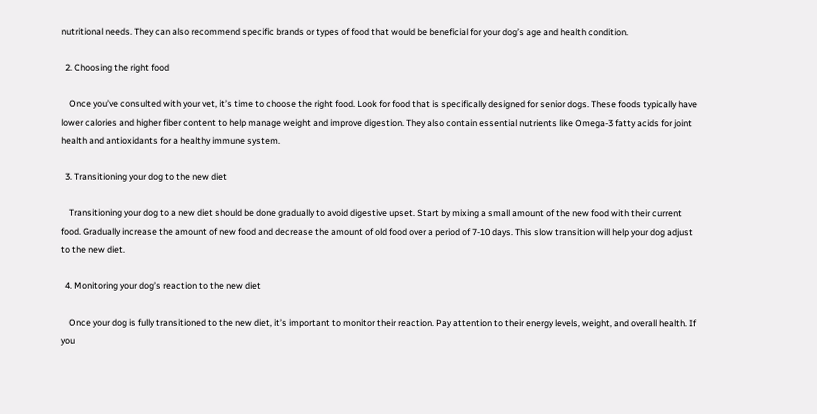nutritional needs. They can also recommend specific brands or types of food that would be beneficial for your dog’s age and health condition.

  2. Choosing the right food

    Once you’ve consulted with your vet, it’s time to choose the right food. Look for food that is specifically designed for senior dogs. These foods typically have lower calories and higher fiber content to help manage weight and improve digestion. They also contain essential nutrients like Omega-3 fatty acids for joint health and antioxidants for a healthy immune system.

  3. Transitioning your dog to the new diet

    Transitioning your dog to a new diet should be done gradually to avoid digestive upset. Start by mixing a small amount of the new food with their current food. Gradually increase the amount of new food and decrease the amount of old food over a period of 7-10 days. This slow transition will help your dog adjust to the new diet.

  4. Monitoring your dog’s reaction to the new diet

    Once your dog is fully transitioned to the new diet, it’s important to monitor their reaction. Pay attention to their energy levels, weight, and overall health. If you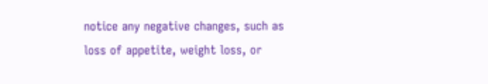notice any negative changes, such as loss of appetite, weight loss, or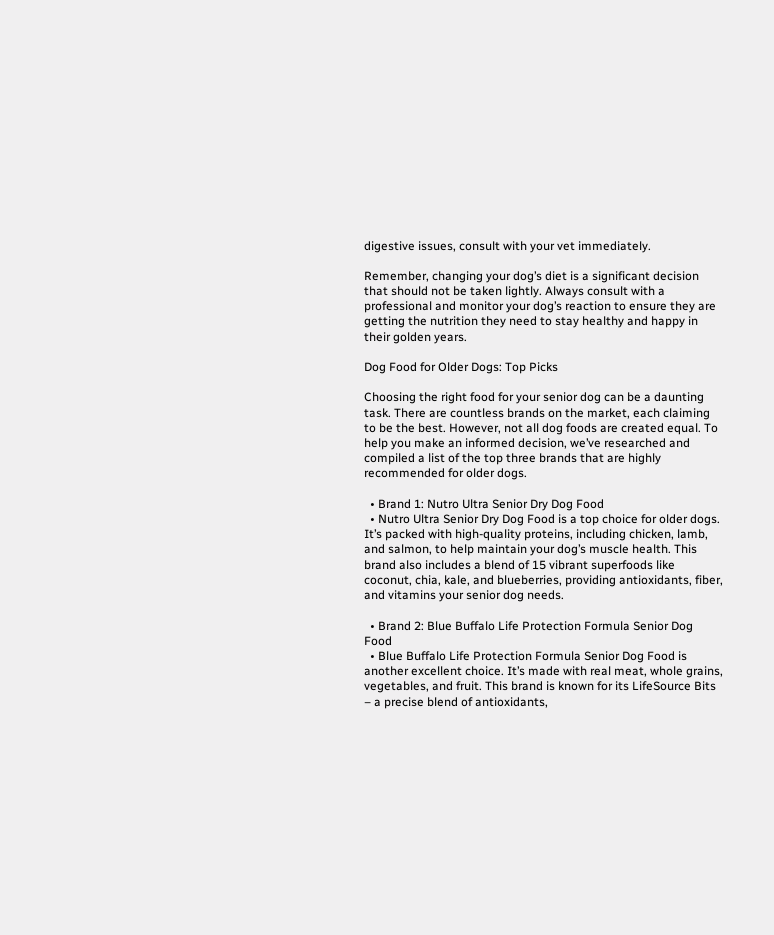digestive issues, consult with your vet immediately.

Remember, changing your dog’s diet is a significant decision that should not be taken lightly. Always consult with a professional and monitor your dog’s reaction to ensure they are getting the nutrition they need to stay healthy and happy in their golden years.

Dog Food for Older Dogs: Top Picks

Choosing the right food for your senior dog can be a daunting task. There are countless brands on the market, each claiming to be the best. However, not all dog foods are created equal. To help you make an informed decision, we’ve researched and compiled a list of the top three brands that are highly recommended for older dogs.

  • Brand 1: Nutro Ultra Senior Dry Dog Food
  • Nutro Ultra Senior Dry Dog Food is a top choice for older dogs. It’s packed with high-quality proteins, including chicken, lamb, and salmon, to help maintain your dog’s muscle health. This brand also includes a blend of 15 vibrant superfoods like coconut, chia, kale, and blueberries, providing antioxidants, fiber, and vitamins your senior dog needs.

  • Brand 2: Blue Buffalo Life Protection Formula Senior Dog Food
  • Blue Buffalo Life Protection Formula Senior Dog Food is another excellent choice. It’s made with real meat, whole grains, vegetables, and fruit. This brand is known for its LifeSource Bits – a precise blend of antioxidants,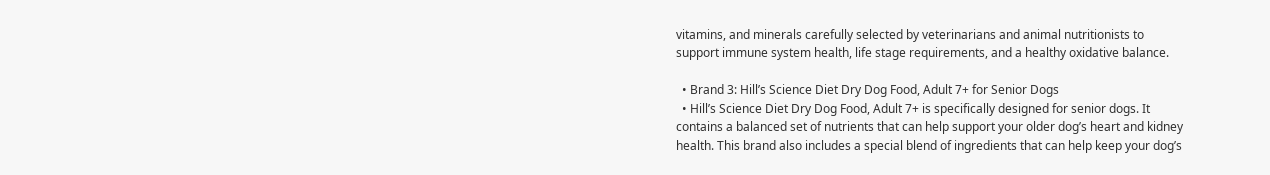vitamins, and minerals carefully selected by veterinarians and animal nutritionists to support immune system health, life stage requirements, and a healthy oxidative balance.

  • Brand 3: Hill’s Science Diet Dry Dog Food, Adult 7+ for Senior Dogs
  • Hill’s Science Diet Dry Dog Food, Adult 7+ is specifically designed for senior dogs. It contains a balanced set of nutrients that can help support your older dog’s heart and kidney health. This brand also includes a special blend of ingredients that can help keep your dog’s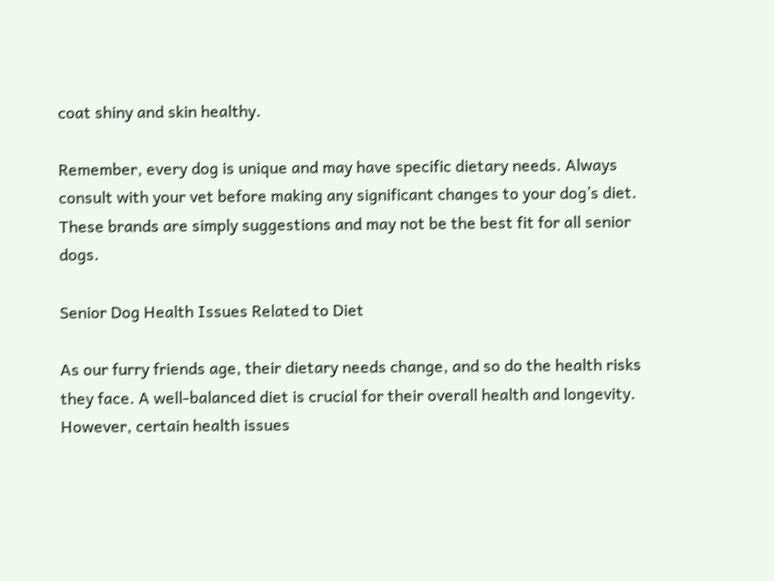coat shiny and skin healthy.

Remember, every dog is unique and may have specific dietary needs. Always consult with your vet before making any significant changes to your dog’s diet. These brands are simply suggestions and may not be the best fit for all senior dogs.

Senior Dog Health Issues Related to Diet

As our furry friends age, their dietary needs change, and so do the health risks they face. A well-balanced diet is crucial for their overall health and longevity. However, certain health issues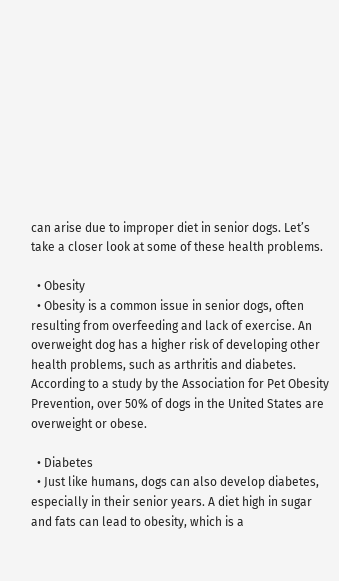can arise due to improper diet in senior dogs. Let’s take a closer look at some of these health problems.

  • Obesity
  • Obesity is a common issue in senior dogs, often resulting from overfeeding and lack of exercise. An overweight dog has a higher risk of developing other health problems, such as arthritis and diabetes. According to a study by the Association for Pet Obesity Prevention, over 50% of dogs in the United States are overweight or obese.

  • Diabetes
  • Just like humans, dogs can also develop diabetes, especially in their senior years. A diet high in sugar and fats can lead to obesity, which is a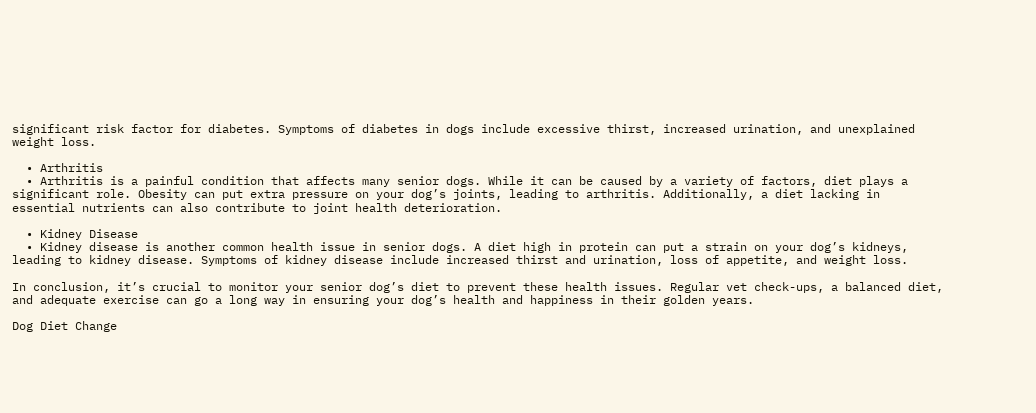significant risk factor for diabetes. Symptoms of diabetes in dogs include excessive thirst, increased urination, and unexplained weight loss.

  • Arthritis
  • Arthritis is a painful condition that affects many senior dogs. While it can be caused by a variety of factors, diet plays a significant role. Obesity can put extra pressure on your dog’s joints, leading to arthritis. Additionally, a diet lacking in essential nutrients can also contribute to joint health deterioration.

  • Kidney Disease
  • Kidney disease is another common health issue in senior dogs. A diet high in protein can put a strain on your dog’s kidneys, leading to kidney disease. Symptoms of kidney disease include increased thirst and urination, loss of appetite, and weight loss.

In conclusion, it’s crucial to monitor your senior dog’s diet to prevent these health issues. Regular vet check-ups, a balanced diet, and adequate exercise can go a long way in ensuring your dog’s health and happiness in their golden years.

Dog Diet Change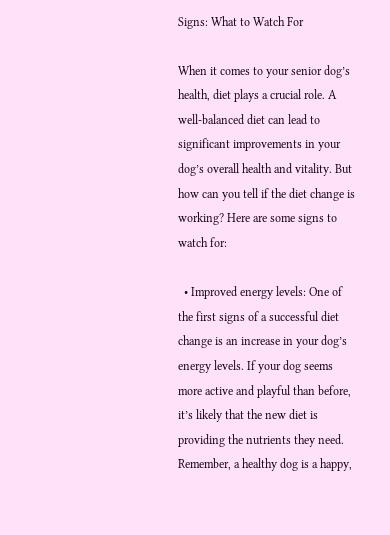Signs: What to Watch For

When it comes to your senior dog’s health, diet plays a crucial role. A well-balanced diet can lead to significant improvements in your dog’s overall health and vitality. But how can you tell if the diet change is working? Here are some signs to watch for:

  • Improved energy levels: One of the first signs of a successful diet change is an increase in your dog’s energy levels. If your dog seems more active and playful than before, it’s likely that the new diet is providing the nutrients they need. Remember, a healthy dog is a happy,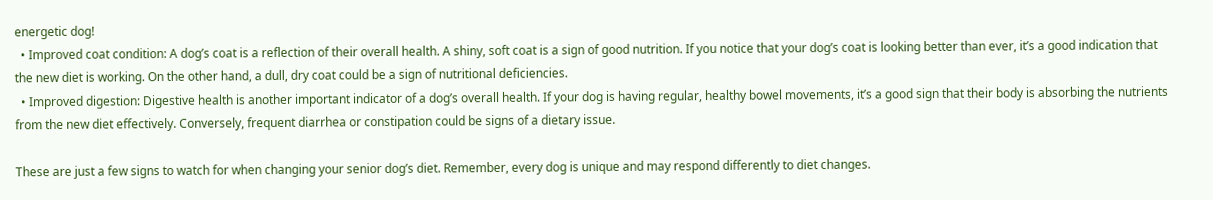energetic dog!
  • Improved coat condition: A dog’s coat is a reflection of their overall health. A shiny, soft coat is a sign of good nutrition. If you notice that your dog’s coat is looking better than ever, it’s a good indication that the new diet is working. On the other hand, a dull, dry coat could be a sign of nutritional deficiencies.
  • Improved digestion: Digestive health is another important indicator of a dog’s overall health. If your dog is having regular, healthy bowel movements, it’s a good sign that their body is absorbing the nutrients from the new diet effectively. Conversely, frequent diarrhea or constipation could be signs of a dietary issue.

These are just a few signs to watch for when changing your senior dog’s diet. Remember, every dog is unique and may respond differently to diet changes.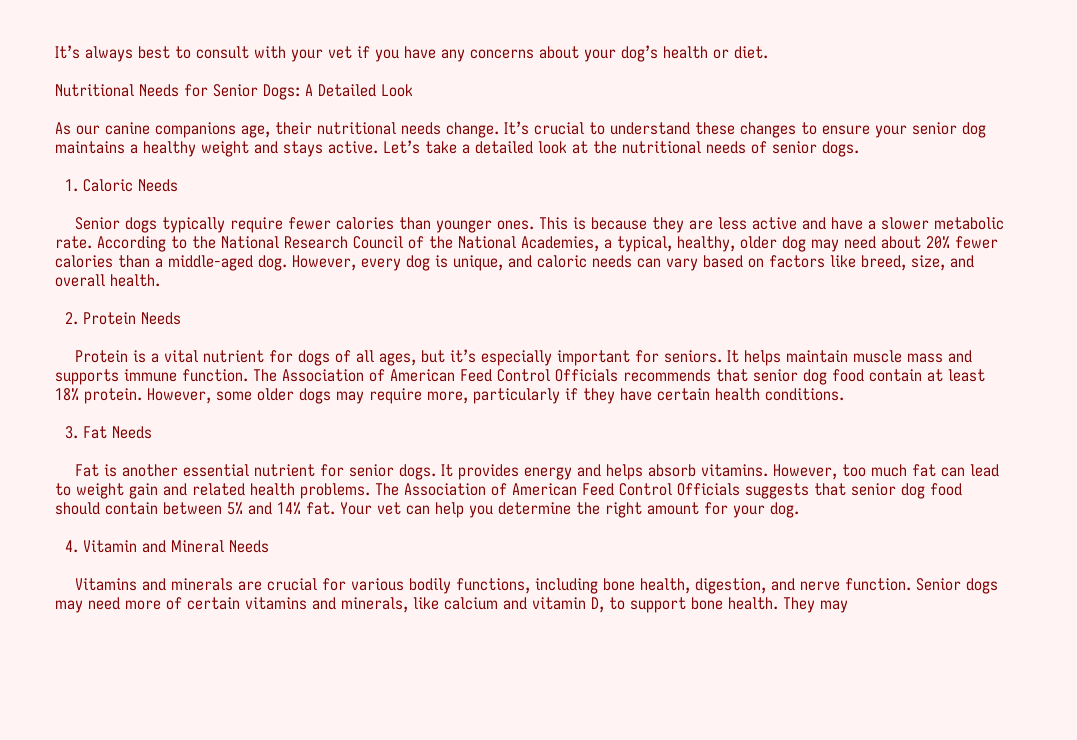It’s always best to consult with your vet if you have any concerns about your dog’s health or diet.

Nutritional Needs for Senior Dogs: A Detailed Look

As our canine companions age, their nutritional needs change. It’s crucial to understand these changes to ensure your senior dog maintains a healthy weight and stays active. Let’s take a detailed look at the nutritional needs of senior dogs.

  1. Caloric Needs

    Senior dogs typically require fewer calories than younger ones. This is because they are less active and have a slower metabolic rate. According to the National Research Council of the National Academies, a typical, healthy, older dog may need about 20% fewer calories than a middle-aged dog. However, every dog is unique, and caloric needs can vary based on factors like breed, size, and overall health.

  2. Protein Needs

    Protein is a vital nutrient for dogs of all ages, but it’s especially important for seniors. It helps maintain muscle mass and supports immune function. The Association of American Feed Control Officials recommends that senior dog food contain at least 18% protein. However, some older dogs may require more, particularly if they have certain health conditions.

  3. Fat Needs

    Fat is another essential nutrient for senior dogs. It provides energy and helps absorb vitamins. However, too much fat can lead to weight gain and related health problems. The Association of American Feed Control Officials suggests that senior dog food should contain between 5% and 14% fat. Your vet can help you determine the right amount for your dog.

  4. Vitamin and Mineral Needs

    Vitamins and minerals are crucial for various bodily functions, including bone health, digestion, and nerve function. Senior dogs may need more of certain vitamins and minerals, like calcium and vitamin D, to support bone health. They may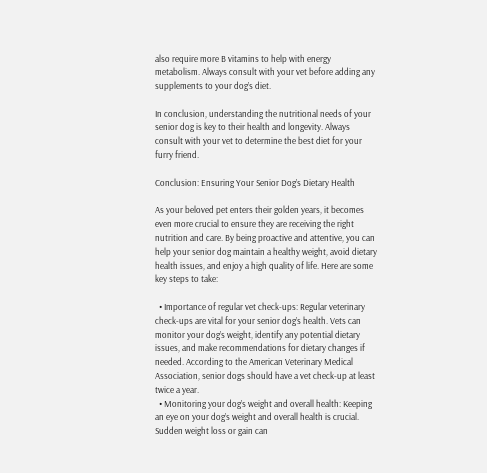also require more B vitamins to help with energy metabolism. Always consult with your vet before adding any supplements to your dog’s diet.

In conclusion, understanding the nutritional needs of your senior dog is key to their health and longevity. Always consult with your vet to determine the best diet for your furry friend.

Conclusion: Ensuring Your Senior Dog’s Dietary Health

As your beloved pet enters their golden years, it becomes even more crucial to ensure they are receiving the right nutrition and care. By being proactive and attentive, you can help your senior dog maintain a healthy weight, avoid dietary health issues, and enjoy a high quality of life. Here are some key steps to take:

  • Importance of regular vet check-ups: Regular veterinary check-ups are vital for your senior dog’s health. Vets can monitor your dog’s weight, identify any potential dietary issues, and make recommendations for dietary changes if needed. According to the American Veterinary Medical Association, senior dogs should have a vet check-up at least twice a year.
  • Monitoring your dog’s weight and overall health: Keeping an eye on your dog’s weight and overall health is crucial. Sudden weight loss or gain can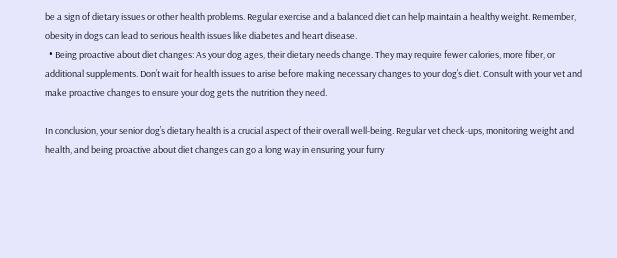be a sign of dietary issues or other health problems. Regular exercise and a balanced diet can help maintain a healthy weight. Remember, obesity in dogs can lead to serious health issues like diabetes and heart disease.
  • Being proactive about diet changes: As your dog ages, their dietary needs change. They may require fewer calories, more fiber, or additional supplements. Don’t wait for health issues to arise before making necessary changes to your dog’s diet. Consult with your vet and make proactive changes to ensure your dog gets the nutrition they need.

In conclusion, your senior dog’s dietary health is a crucial aspect of their overall well-being. Regular vet check-ups, monitoring weight and health, and being proactive about diet changes can go a long way in ensuring your furry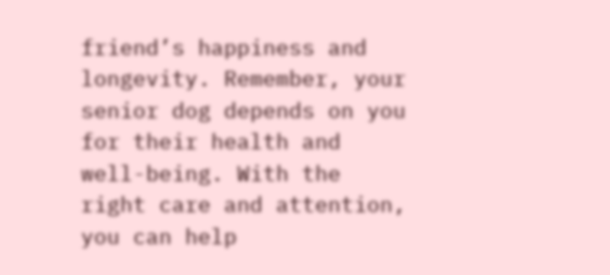friend’s happiness and longevity. Remember, your senior dog depends on you for their health and well-being. With the right care and attention, you can help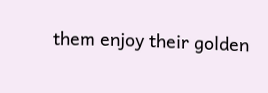them enjoy their golden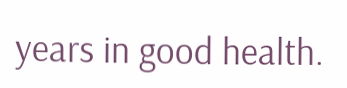years in good health.